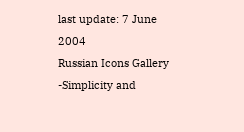last update: 7 June 2004
Russian Icons Gallery
-Simplicity and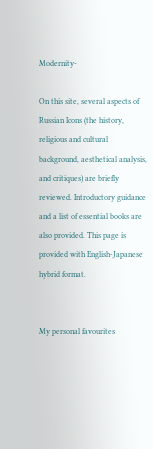Modernity-

On this site, several aspects of Russian Icons (the history, religious and cultural background, aesthetical analysis, and critiques) are briefly reviewed. Introductory guidance and a list of essential books are also provided. This page is provided with English-Japanese hybrid format.


My personal favourites